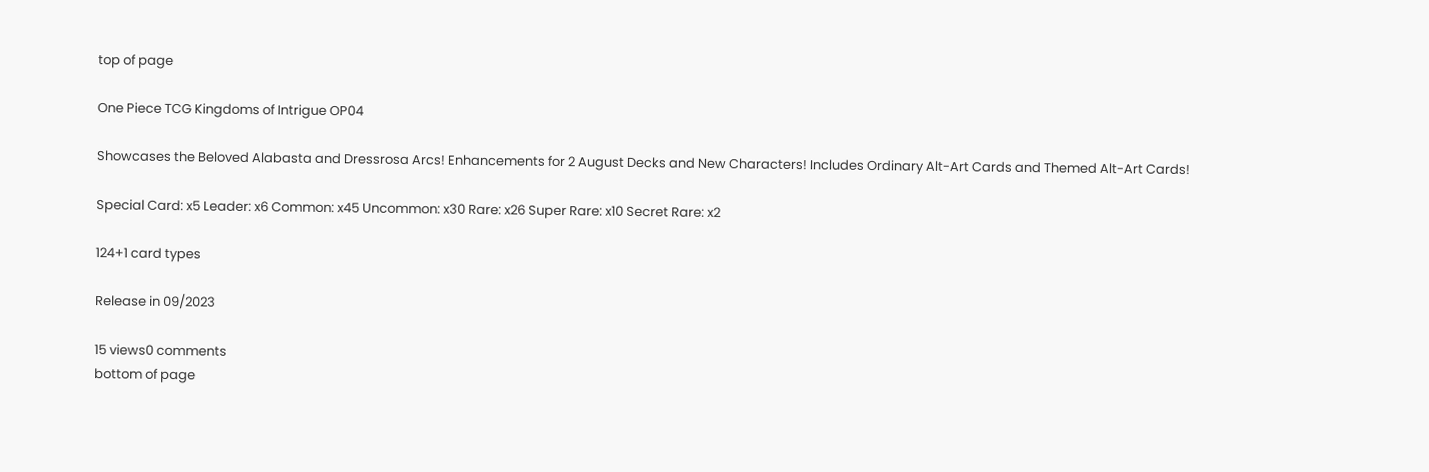top of page

One Piece TCG Kingdoms of Intrigue OP04

Showcases the Beloved Alabasta and Dressrosa Arcs! Enhancements for 2 August Decks and New Characters! Includes Ordinary Alt-Art Cards and Themed Alt-Art Cards!

Special Card: x5 Leader: x6 Common: x45 Uncommon: x30 Rare: x26 Super Rare: x10 Secret Rare: x2

124+1 card types

Release in 09/2023

15 views0 comments
bottom of page